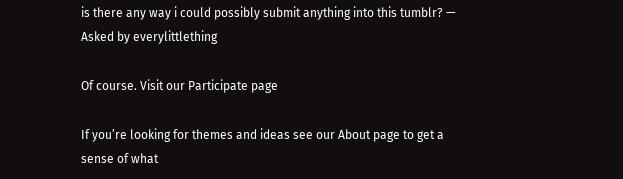is there any way i could possibly submit anything into this tumblr? — Asked by everylittlething

Of course. Visit our Participate page

If you’re looking for themes and ideas see our About page to get a sense of what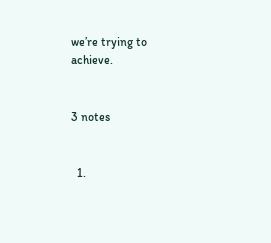we’re trying to achieve.


3 notes


  1.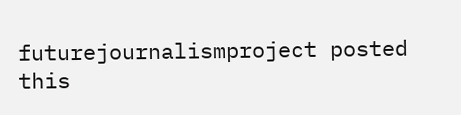futurejournalismproject posted this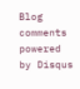Blog comments powered by Disqus